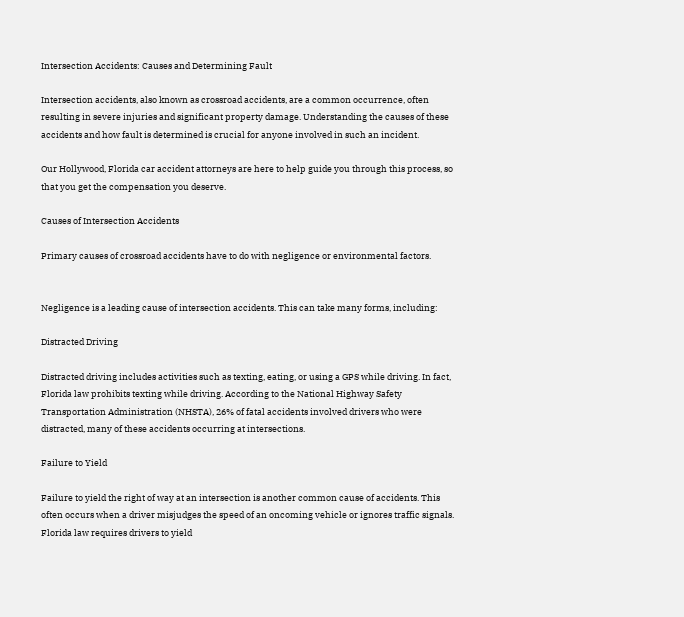Intersection Accidents: Causes and Determining Fault

Intersection accidents, also known as crossroad accidents, are a common occurrence, often resulting in severe injuries and significant property damage. Understanding the causes of these accidents and how fault is determined is crucial for anyone involved in such an incident.

Our Hollywood, Florida car accident attorneys are here to help guide you through this process, so that you get the compensation you deserve.

Causes of Intersection Accidents

Primary causes of crossroad accidents have to do with negligence or environmental factors.


Negligence is a leading cause of intersection accidents. This can take many forms, including:

Distracted Driving

Distracted driving includes activities such as texting, eating, or using a GPS while driving. In fact, Florida law prohibits texting while driving. According to the National Highway Safety Transportation Administration (NHSTA), 26% of fatal accidents involved drivers who were distracted, many of these accidents occurring at intersections.

Failure to Yield

Failure to yield the right of way at an intersection is another common cause of accidents. This often occurs when a driver misjudges the speed of an oncoming vehicle or ignores traffic signals. Florida law requires drivers to yield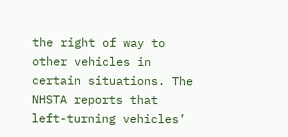the right of way to other vehicles in certain situations. The NHSTA reports that left-turning vehicles’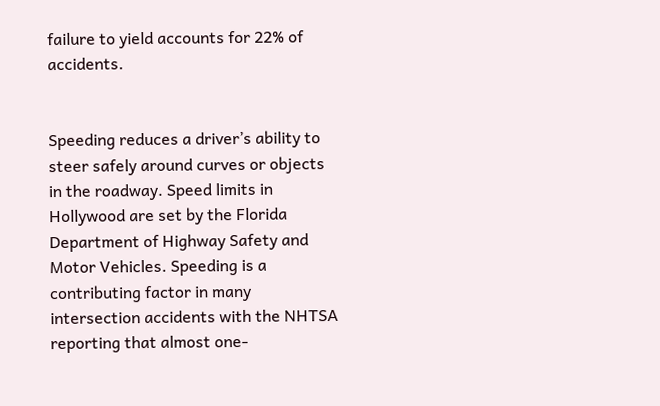failure to yield accounts for 22% of accidents.


Speeding reduces a driver’s ability to steer safely around curves or objects in the roadway. Speed limits in Hollywood are set by the Florida Department of Highway Safety and Motor Vehicles. Speeding is a contributing factor in many intersection accidents with the NHTSA reporting that almost one-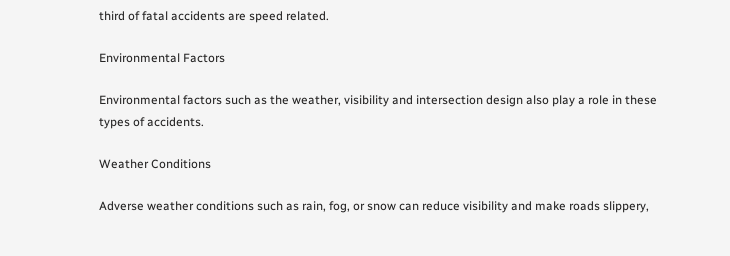third of fatal accidents are speed related.

Environmental Factors

Environmental factors such as the weather, visibility and intersection design also play a role in these types of accidents.

Weather Conditions

Adverse weather conditions such as rain, fog, or snow can reduce visibility and make roads slippery,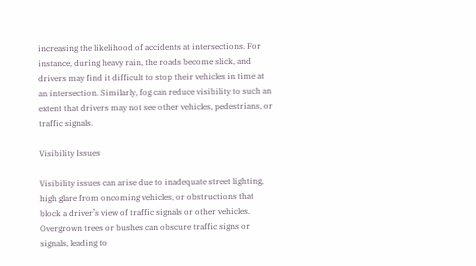increasing the likelihood of accidents at intersections. For instance, during heavy rain, the roads become slick, and drivers may find it difficult to stop their vehicles in time at an intersection. Similarly, fog can reduce visibility to such an extent that drivers may not see other vehicles, pedestrians, or traffic signals.

Visibility Issues

Visibility issues can arise due to inadequate street lighting, high glare from oncoming vehicles, or obstructions that block a driver’s view of traffic signals or other vehicles. Overgrown trees or bushes can obscure traffic signs or signals, leading to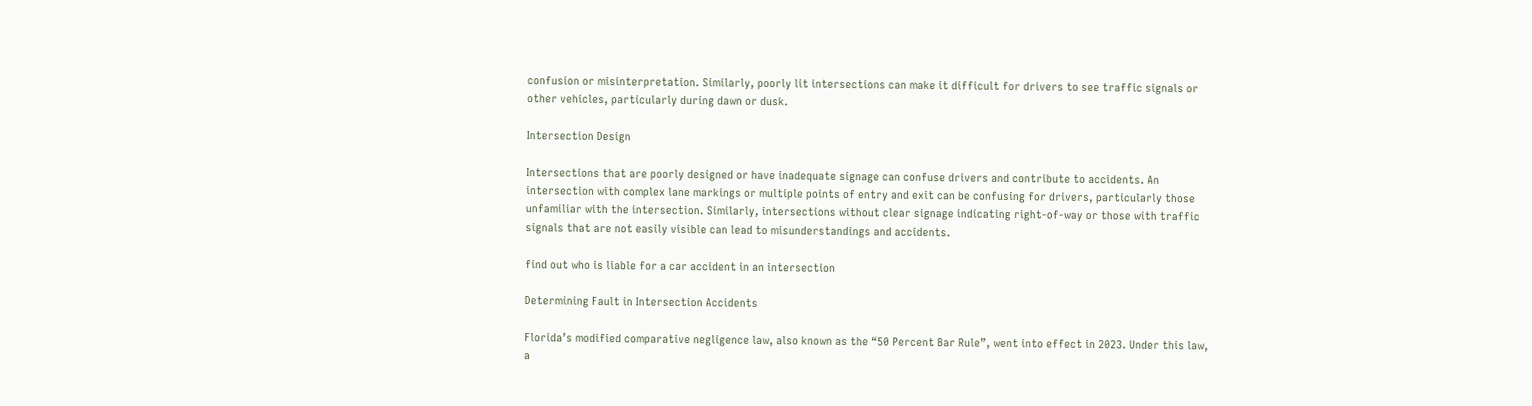confusion or misinterpretation. Similarly, poorly lit intersections can make it difficult for drivers to see traffic signals or other vehicles, particularly during dawn or dusk.

Intersection Design

Intersections that are poorly designed or have inadequate signage can confuse drivers and contribute to accidents. An intersection with complex lane markings or multiple points of entry and exit can be confusing for drivers, particularly those unfamiliar with the intersection. Similarly, intersections without clear signage indicating right-of-way or those with traffic signals that are not easily visible can lead to misunderstandings and accidents.

find out who is liable for a car accident in an intersection

Determining Fault in Intersection Accidents

Florida’s modified comparative negligence law, also known as the “50 Percent Bar Rule”, went into effect in 2023. Under this law, a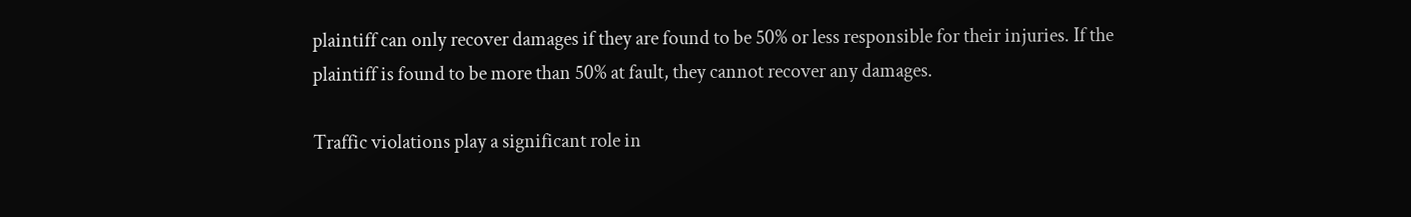plaintiff can only recover damages if they are found to be 50% or less responsible for their injuries. If the plaintiff is found to be more than 50% at fault, they cannot recover any damages.

Traffic violations play a significant role in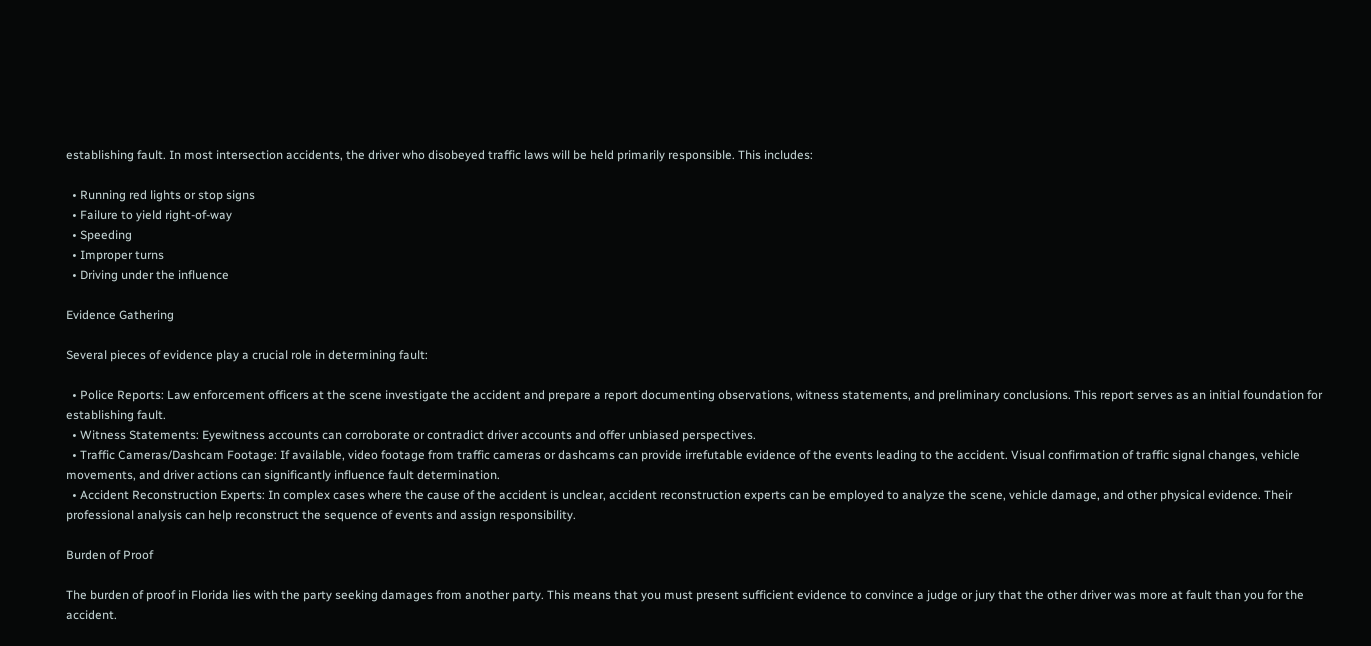establishing fault. In most intersection accidents, the driver who disobeyed traffic laws will be held primarily responsible. This includes:

  • Running red lights or stop signs
  • Failure to yield right-of-way
  • Speeding
  • Improper turns
  • Driving under the influence

Evidence Gathering

Several pieces of evidence play a crucial role in determining fault:

  • Police Reports: Law enforcement officers at the scene investigate the accident and prepare a report documenting observations, witness statements, and preliminary conclusions. This report serves as an initial foundation for establishing fault.
  • Witness Statements: Eyewitness accounts can corroborate or contradict driver accounts and offer unbiased perspectives.
  • Traffic Cameras/Dashcam Footage: If available, video footage from traffic cameras or dashcams can provide irrefutable evidence of the events leading to the accident. Visual confirmation of traffic signal changes, vehicle movements, and driver actions can significantly influence fault determination.
  • Accident Reconstruction Experts: In complex cases where the cause of the accident is unclear, accident reconstruction experts can be employed to analyze the scene, vehicle damage, and other physical evidence. Their professional analysis can help reconstruct the sequence of events and assign responsibility.

Burden of Proof

The burden of proof in Florida lies with the party seeking damages from another party. This means that you must present sufficient evidence to convince a judge or jury that the other driver was more at fault than you for the accident.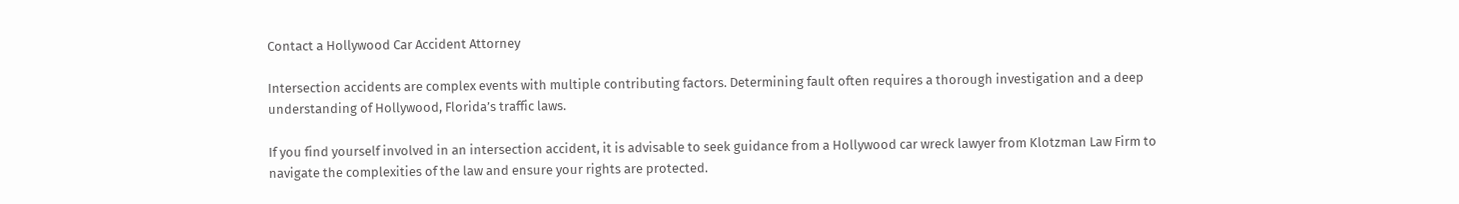Contact a Hollywood Car Accident Attorney

Intersection accidents are complex events with multiple contributing factors. Determining fault often requires a thorough investigation and a deep understanding of Hollywood, Florida’s traffic laws.

If you find yourself involved in an intersection accident, it is advisable to seek guidance from a Hollywood car wreck lawyer from Klotzman Law Firm to navigate the complexities of the law and ensure your rights are protected.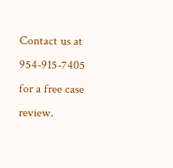Contact us at 954-915-7405 for a free case review.